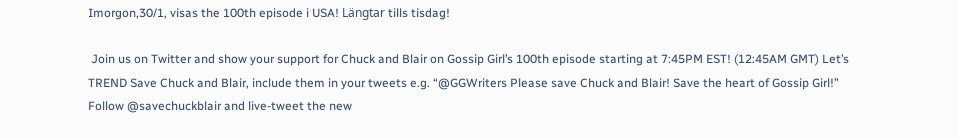Imorgon,30/1, visas the 100th episode i USA! Längtar tills tisdag!

 Join us on Twitter and show your support for Chuck and Blair on Gossip Girl’s 100th episode starting at 7:45PM EST! (12:45AM GMT) Let’s TREND Save Chuck and Blair, include them in your tweets e.g. “@GGWriters Please save Chuck and Blair! Save the heart of Gossip Girl!” Follow @savechuckblair and live-tweet the new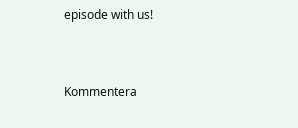episode with us!


Kommentera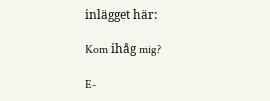inlägget här:

Kom ihåg mig?

E-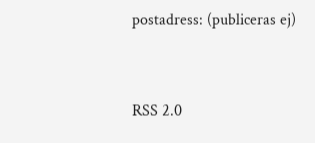postadress: (publiceras ej)



RSS 2.0